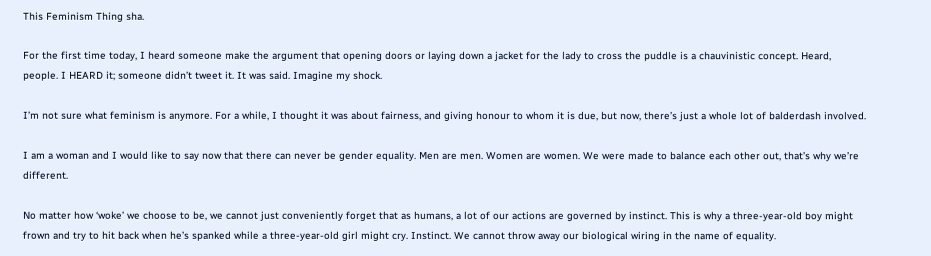This Feminism Thing sha.

For the first time today, I heard someone make the argument that opening doors or laying down a jacket for the lady to cross the puddle is a chauvinistic concept. Heard, people. I HEARD it; someone didn’t tweet it. It was said. Imagine my shock.

I’m not sure what feminism is anymore. For a while, I thought it was about fairness, and giving honour to whom it is due, but now, there’s just a whole lot of balderdash involved.

I am a woman and I would like to say now that there can never be gender equality. Men are men. Women are women. We were made to balance each other out, that’s why we’re different.

No matter how ‘woke’ we choose to be, we cannot just conveniently forget that as humans, a lot of our actions are governed by instinct. This is why a three-year-old boy might frown and try to hit back when he’s spanked while a three-year-old girl might cry. Instinct. We cannot throw away our biological wiring in the name of equality.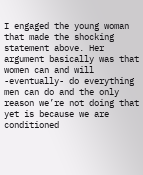I engaged the young woman that made the shocking statement above. Her argument basically was that women can and will -eventually- do everything men can do and the only reason we’re not doing that yet is because we are conditioned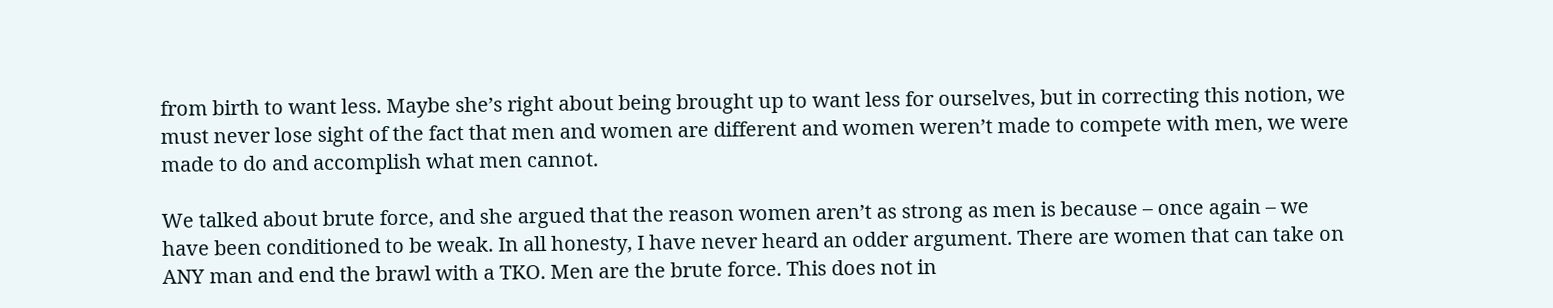from birth to want less. Maybe she’s right about being brought up to want less for ourselves, but in correcting this notion, we must never lose sight of the fact that men and women are different and women weren’t made to compete with men, we were made to do and accomplish what men cannot.

We talked about brute force, and she argued that the reason women aren’t as strong as men is because – once again – we have been conditioned to be weak. In all honesty, I have never heard an odder argument. There are women that can take on ANY man and end the brawl with a TKO. Men are the brute force. This does not in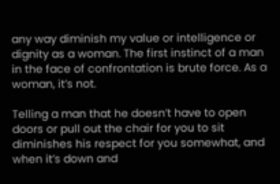any way diminish my value or intelligence or dignity as a woman. The first instinct of a man in the face of confrontation is brute force. As a woman, it’s not.

Telling a man that he doesn’t have to open doors or pull out the chair for you to sit diminishes his respect for you somewhat, and when it’s down and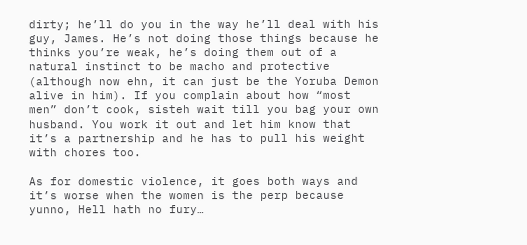dirty; he’ll do you in the way he’ll deal with his guy, James. He’s not doing those things because he thinks you’re weak, he’s doing them out of a natural instinct to be macho and protective (although now ehn, it can just be the Yoruba Demon alive in him). If you complain about how “most men” don’t cook, sisteh wait till you bag your own husband. You work it out and let him know that it’s a partnership and he has to pull his weight with chores too.

As for domestic violence, it goes both ways and it’s worse when the women is the perp because yunno, Hell hath no fury…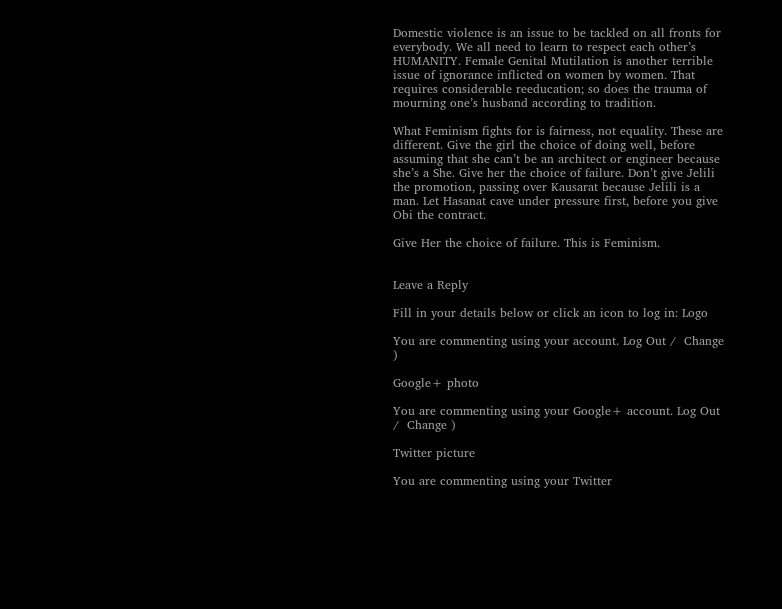Domestic violence is an issue to be tackled on all fronts for everybody. We all need to learn to respect each other’s HUMANITY. Female Genital Mutilation is another terrible issue of ignorance inflicted on women by women. That requires considerable reeducation; so does the trauma of mourning one’s husband according to tradition.

What Feminism fights for is fairness, not equality. These are different. Give the girl the choice of doing well, before assuming that she can’t be an architect or engineer because she’s a She. Give her the choice of failure. Don’t give Jelili the promotion, passing over Kausarat because Jelili is a man. Let Hasanat cave under pressure first, before you give Obi the contract.

Give Her the choice of failure. This is Feminism.


Leave a Reply

Fill in your details below or click an icon to log in: Logo

You are commenting using your account. Log Out /  Change )

Google+ photo

You are commenting using your Google+ account. Log Out /  Change )

Twitter picture

You are commenting using your Twitter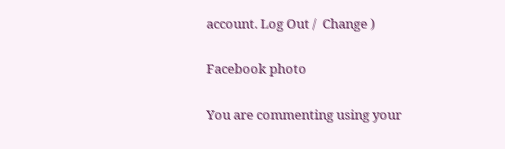account. Log Out /  Change )

Facebook photo

You are commenting using your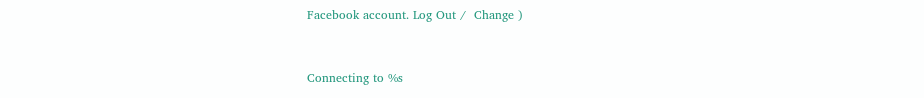Facebook account. Log Out /  Change )


Connecting to %s